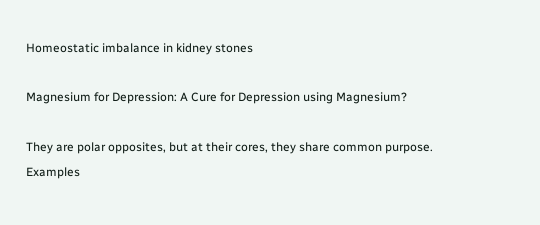Homeostatic imbalance in kidney stones

Magnesium for Depression: A Cure for Depression using Magnesium?

They are polar opposites, but at their cores, they share common purpose. Examples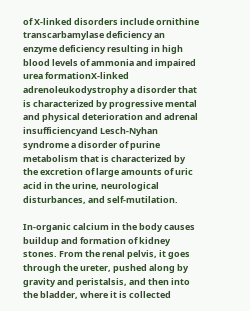of X-linked disorders include ornithine transcarbamylase deficiency an enzyme deficiency resulting in high blood levels of ammonia and impaired urea formationX-linked adrenoleukodystrophy a disorder that is characterized by progressive mental and physical deterioration and adrenal insufficiencyand Lesch-Nyhan syndrome a disorder of purine metabolism that is characterized by the excretion of large amounts of uric acid in the urine, neurological disturbances, and self-mutilation.

In-organic calcium in the body causes buildup and formation of kidney stones. From the renal pelvis, it goes through the ureter, pushed along by gravity and peristalsis, and then into the bladder, where it is collected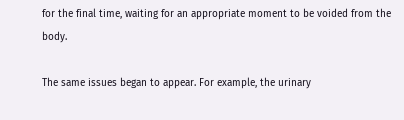for the final time, waiting for an appropriate moment to be voided from the body.

The same issues began to appear. For example, the urinary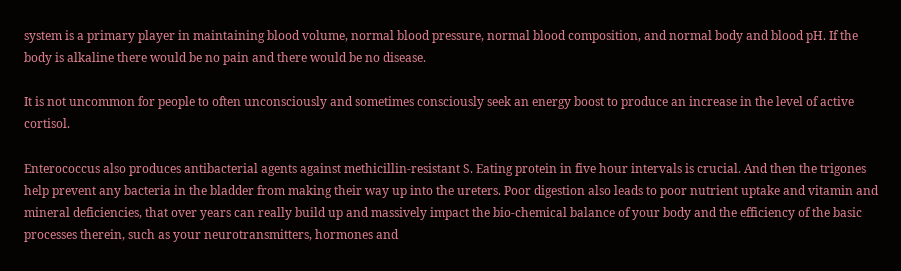system is a primary player in maintaining blood volume, normal blood pressure, normal blood composition, and normal body and blood pH. If the body is alkaline there would be no pain and there would be no disease.

It is not uncommon for people to often unconsciously and sometimes consciously seek an energy boost to produce an increase in the level of active cortisol.

Enterococcus also produces antibacterial agents against methicillin-resistant S. Eating protein in five hour intervals is crucial. And then the trigones help prevent any bacteria in the bladder from making their way up into the ureters. Poor digestion also leads to poor nutrient uptake and vitamin and mineral deficiencies, that over years can really build up and massively impact the bio-chemical balance of your body and the efficiency of the basic processes therein, such as your neurotransmitters, hormones and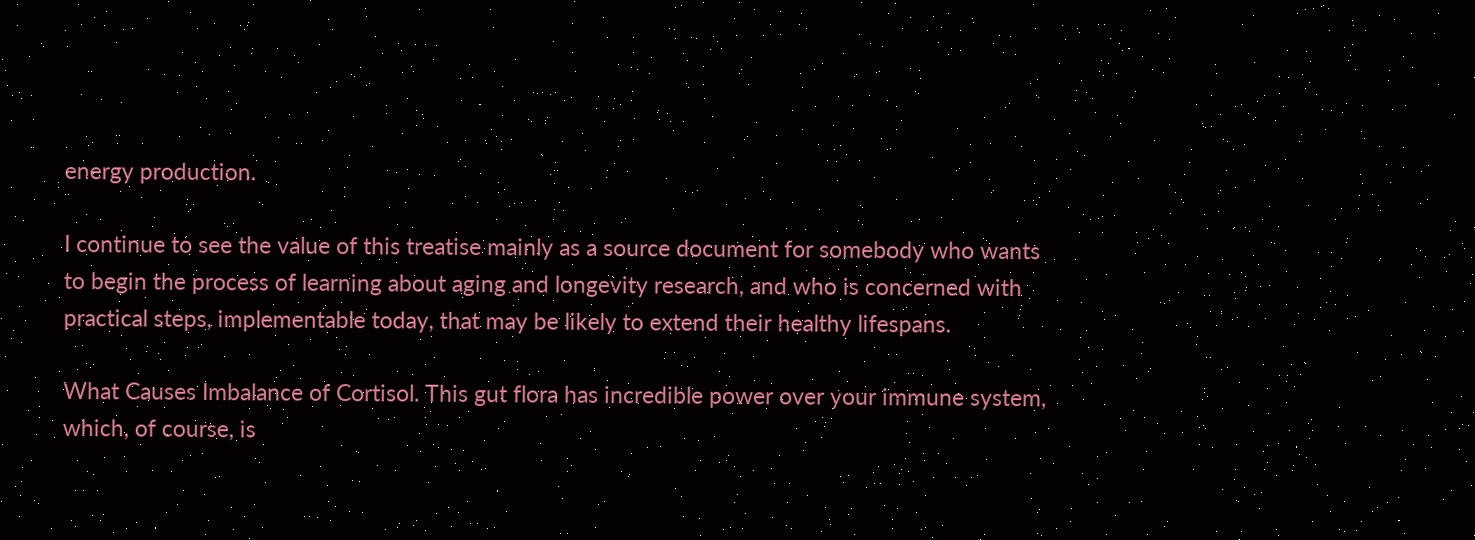energy production.

I continue to see the value of this treatise mainly as a source document for somebody who wants to begin the process of learning about aging and longevity research, and who is concerned with practical steps, implementable today, that may be likely to extend their healthy lifespans.

What Causes Imbalance of Cortisol. This gut flora has incredible power over your immune system, which, of course, is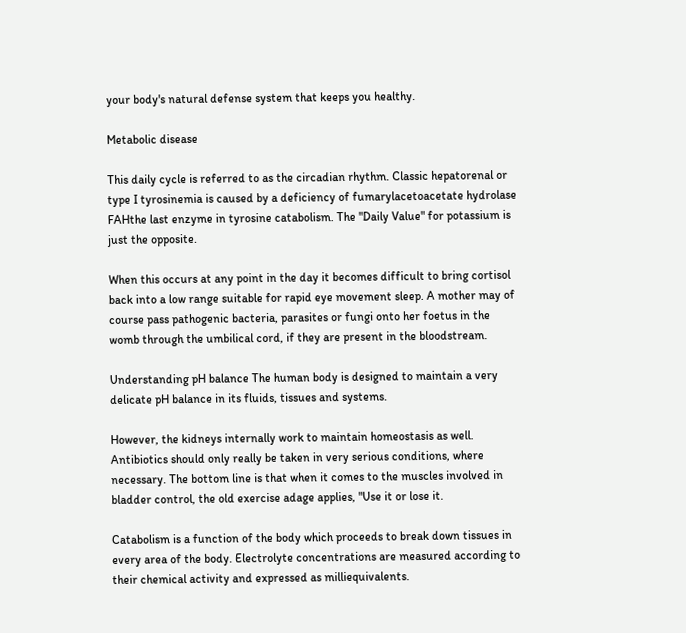your body's natural defense system that keeps you healthy.

Metabolic disease

This daily cycle is referred to as the circadian rhythm. Classic hepatorenal or type I tyrosinemia is caused by a deficiency of fumarylacetoacetate hydrolase FAHthe last enzyme in tyrosine catabolism. The "Daily Value" for potassium is just the opposite.

When this occurs at any point in the day it becomes difficult to bring cortisol back into a low range suitable for rapid eye movement sleep. A mother may of course pass pathogenic bacteria, parasites or fungi onto her foetus in the womb through the umbilical cord, if they are present in the bloodstream.

Understanding pH balance The human body is designed to maintain a very delicate pH balance in its fluids, tissues and systems.

However, the kidneys internally work to maintain homeostasis as well. Antibiotics should only really be taken in very serious conditions, where necessary. The bottom line is that when it comes to the muscles involved in bladder control, the old exercise adage applies, "Use it or lose it.

Catabolism is a function of the body which proceeds to break down tissues in every area of the body. Electrolyte concentrations are measured according to their chemical activity and expressed as milliequivalents.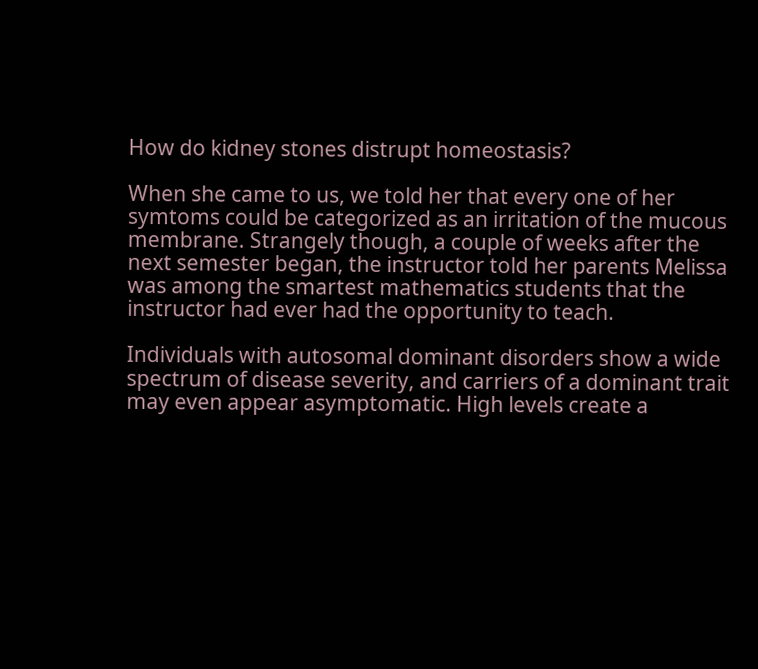How do kidney stones distrupt homeostasis?

When she came to us, we told her that every one of her symtoms could be categorized as an irritation of the mucous membrane. Strangely though, a couple of weeks after the next semester began, the instructor told her parents Melissa was among the smartest mathematics students that the instructor had ever had the opportunity to teach.

Individuals with autosomal dominant disorders show a wide spectrum of disease severity, and carriers of a dominant trait may even appear asymptomatic. High levels create a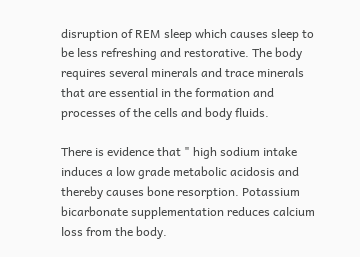disruption of REM sleep which causes sleep to be less refreshing and restorative. The body requires several minerals and trace minerals that are essential in the formation and processes of the cells and body fluids.

There is evidence that " high sodium intake induces a low grade metabolic acidosis and thereby causes bone resorption. Potassium bicarbonate supplementation reduces calcium loss from the body.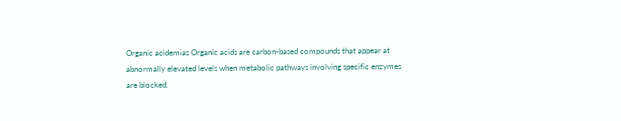Organic acidemias Organic acids are carbon-based compounds that appear at abnormally elevated levels when metabolic pathways involving specific enzymes are blocked.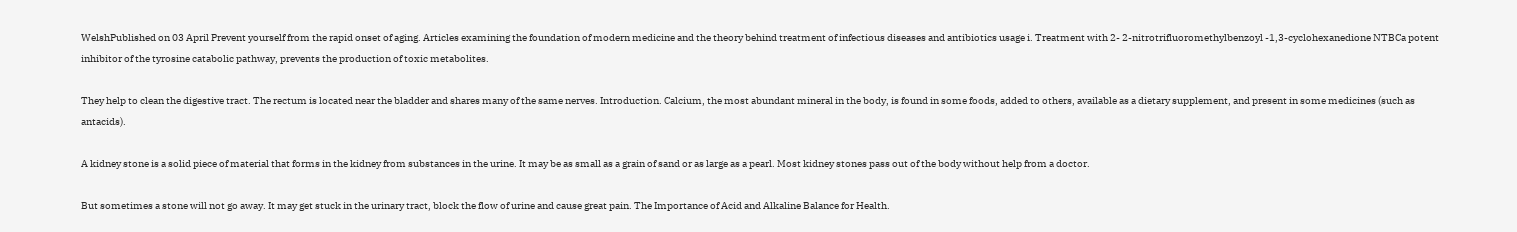WelshPublished on 03 April Prevent yourself from the rapid onset of aging. Articles examining the foundation of modern medicine and the theory behind treatment of infectious diseases and antibiotics usage i. Treatment with 2- 2-nitrotrifluoromethylbenzoyl -1,3-cyclohexanedione NTBCa potent inhibitor of the tyrosine catabolic pathway, prevents the production of toxic metabolites.

They help to clean the digestive tract. The rectum is located near the bladder and shares many of the same nerves. Introduction. Calcium, the most abundant mineral in the body, is found in some foods, added to others, available as a dietary supplement, and present in some medicines (such as antacids).

A kidney stone is a solid piece of material that forms in the kidney from substances in the urine. It may be as small as a grain of sand or as large as a pearl. Most kidney stones pass out of the body without help from a doctor.

But sometimes a stone will not go away. It may get stuck in the urinary tract, block the flow of urine and cause great pain. The Importance of Acid and Alkaline Balance for Health.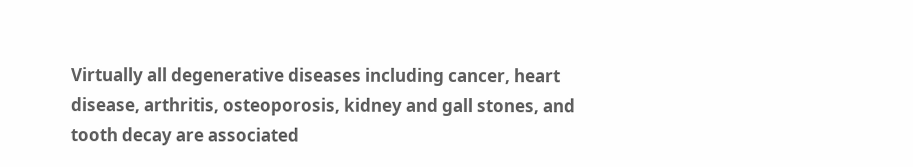Virtually all degenerative diseases including cancer, heart disease, arthritis, osteoporosis, kidney and gall stones, and tooth decay are associated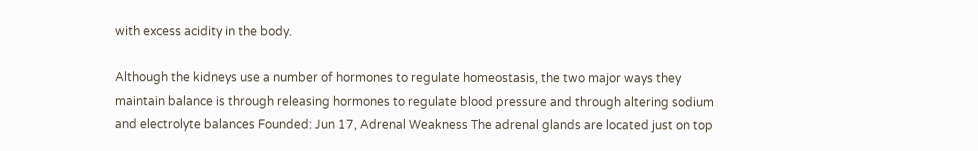with excess acidity in the body.

Although the kidneys use a number of hormones to regulate homeostasis, the two major ways they maintain balance is through releasing hormones to regulate blood pressure and through altering sodium and electrolyte balances Founded: Jun 17, Adrenal Weakness The adrenal glands are located just on top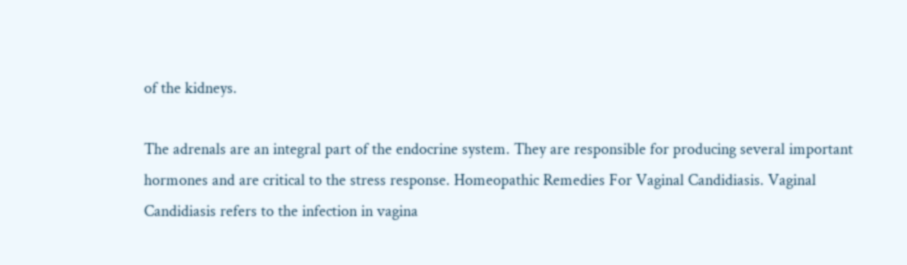of the kidneys.

The adrenals are an integral part of the endocrine system. They are responsible for producing several important hormones and are critical to the stress response. Homeopathic Remedies For Vaginal Candidiasis. Vaginal Candidiasis refers to the infection in vagina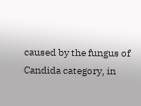caused by the fungus of Candida category, in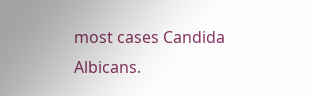most cases Candida Albicans.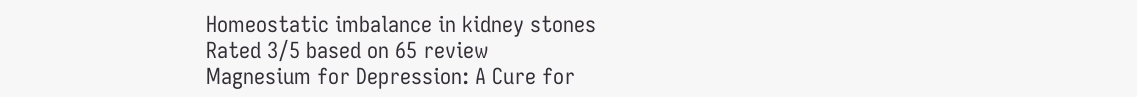Homeostatic imbalance in kidney stones
Rated 3/5 based on 65 review
Magnesium for Depression: A Cure for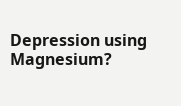Depression using Magnesium?